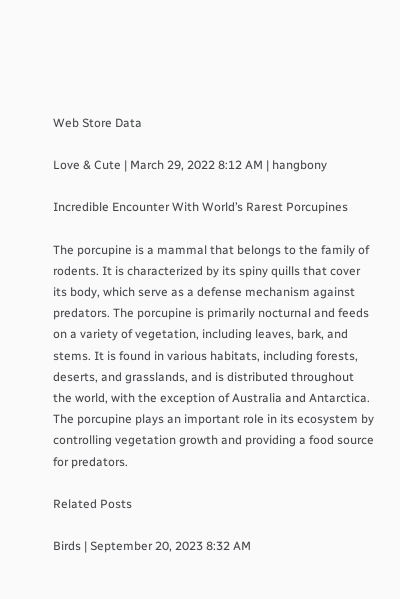Web Store Data

Love & Cute | March 29, 2022 8:12 AM | hangbony

Incredible Encounter With World’s Rarest Porcupines

The porcupine is a mammal that belongs to the family of rodents. It is characterized by its spiny quills that cover its body, which serve as a defense mechanism against predators. The porcupine is primarily nocturnal and feeds on a variety of vegetation, including leaves, bark, and stems. It is found in various habitats, including forests, deserts, and grasslands, and is distributed throughout the world, with the exception of Australia and Antarctica. The porcupine plays an important role in its ecosystem by controlling vegetation growth and providing a food source for predators.

Related Posts

Birds | September 20, 2023 8:32 AM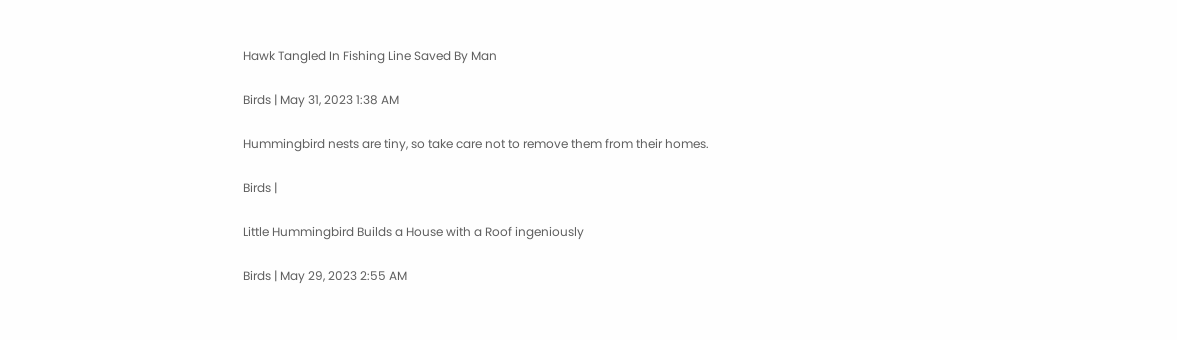Hawk Tangled In Fishing Line Saved By Man

Birds | May 31, 2023 1:38 AM

Hummingbird nests are tiny, so take care not to remove them from their homes.

Birds |

Little Hummingbird Builds a House with a Roof ingeniously

Birds | May 29, 2023 2:55 AM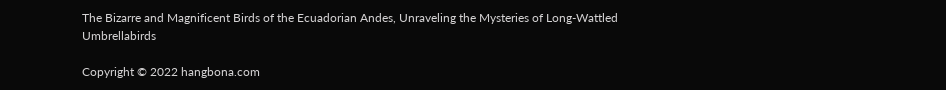The Bizarre and Magnificent Birds of the Ecuadorian Andes, Unraveling the Mysteries of Long-Wattled Umbrellabirds

Copyright © 2022 hangbona.com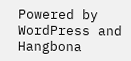Powered by WordPress and Hangbona